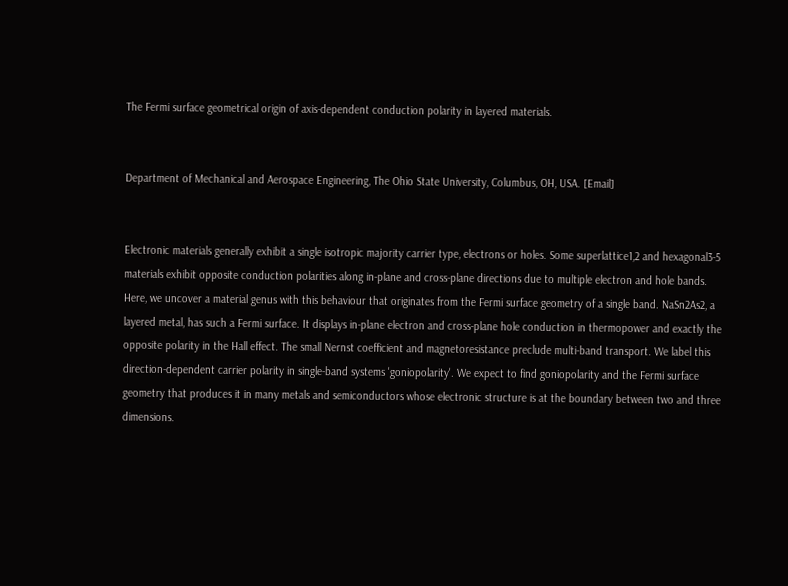The Fermi surface geometrical origin of axis-dependent conduction polarity in layered materials.


Department of Mechanical and Aerospace Engineering, The Ohio State University, Columbus, OH, USA. [Email]


Electronic materials generally exhibit a single isotropic majority carrier type, electrons or holes. Some superlattice1,2 and hexagonal3-5 materials exhibit opposite conduction polarities along in-plane and cross-plane directions due to multiple electron and hole bands. Here, we uncover a material genus with this behaviour that originates from the Fermi surface geometry of a single band. NaSn2As2, a layered metal, has such a Fermi surface. It displays in-plane electron and cross-plane hole conduction in thermopower and exactly the opposite polarity in the Hall effect. The small Nernst coefficient and magnetoresistance preclude multi-band transport. We label this direction-dependent carrier polarity in single-band systems 'goniopolarity'. We expect to find goniopolarity and the Fermi surface geometry that produces it in many metals and semiconductors whose electronic structure is at the boundary between two and three dimensions.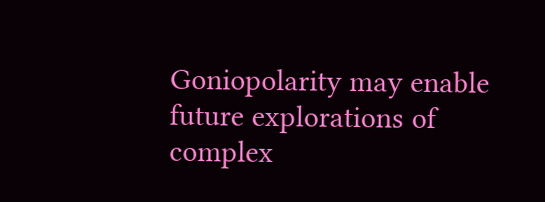Goniopolarity may enable future explorations of complex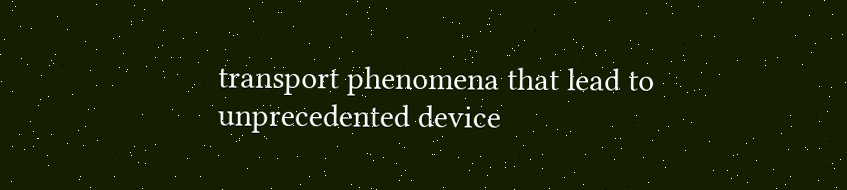transport phenomena that lead to unprecedented device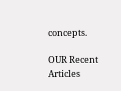concepts.

OUR Recent Articles